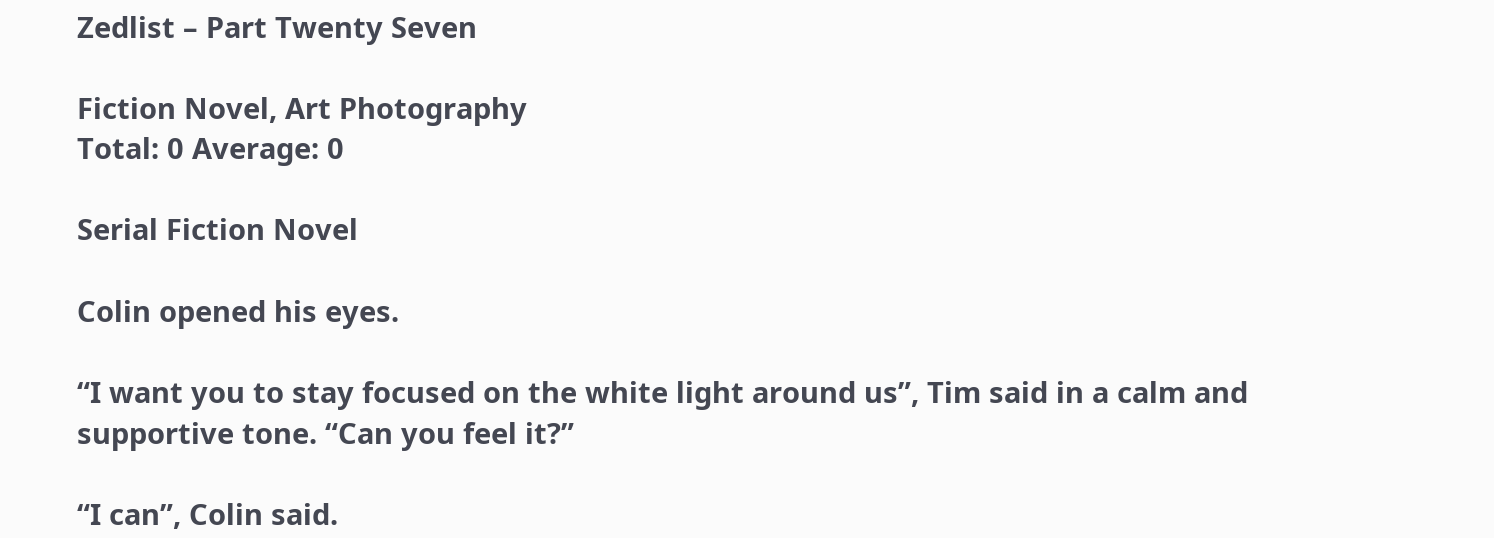Zedlist – Part Twenty Seven

Fiction Novel, Art Photography
Total: 0 Average: 0

Serial Fiction Novel

Colin opened his eyes.

“I want you to stay focused on the white light around us”, Tim said in a calm and supportive tone. “Can you feel it?”

“I can”, Colin said.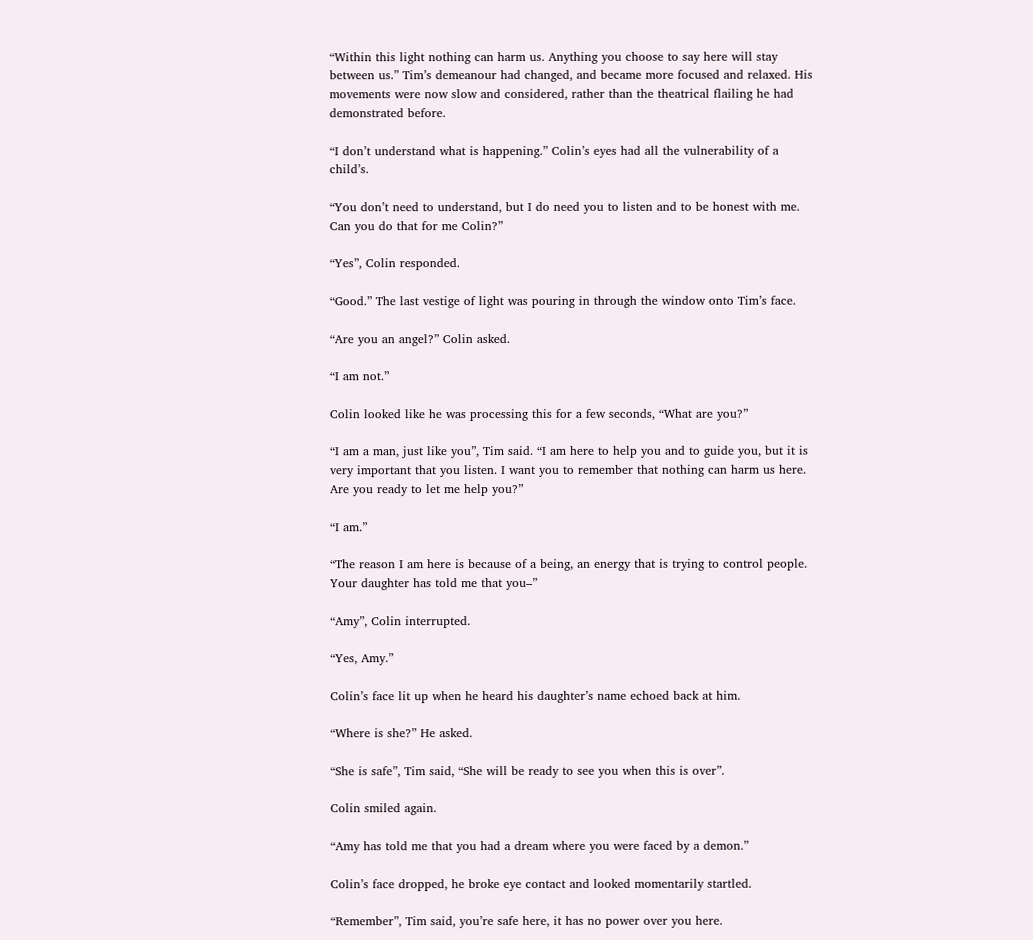“Within this light nothing can harm us. Anything you choose to say here will stay between us.” Tim’s demeanour had changed, and became more focused and relaxed. His movements were now slow and considered, rather than the theatrical flailing he had demonstrated before.

“I don’t understand what is happening.” Colin’s eyes had all the vulnerability of a child’s.

“You don’t need to understand, but I do need you to listen and to be honest with me. Can you do that for me Colin?”

“Yes”, Colin responded.

“Good.” The last vestige of light was pouring in through the window onto Tim’s face.

“Are you an angel?” Colin asked.

“I am not.”

Colin looked like he was processing this for a few seconds, “What are you?”

“I am a man, just like you”, Tim said. “I am here to help you and to guide you, but it is very important that you listen. I want you to remember that nothing can harm us here. Are you ready to let me help you?”

“I am.”

“The reason I am here is because of a being, an energy that is trying to control people. Your daughter has told me that you–”

“Amy”, Colin interrupted.

“Yes, Amy.”

Colin’s face lit up when he heard his daughter’s name echoed back at him.

“Where is she?” He asked.

“She is safe”, Tim said, “She will be ready to see you when this is over”.

Colin smiled again.

“Amy has told me that you had a dream where you were faced by a demon.”

Colin’s face dropped, he broke eye contact and looked momentarily startled.

“Remember”, Tim said, you’re safe here, it has no power over you here.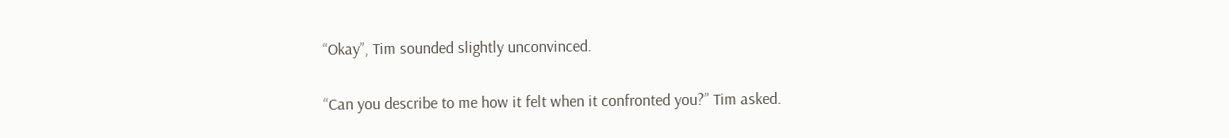“Okay”, Tim sounded slightly unconvinced.

“Can you describe to me how it felt when it confronted you?” Tim asked.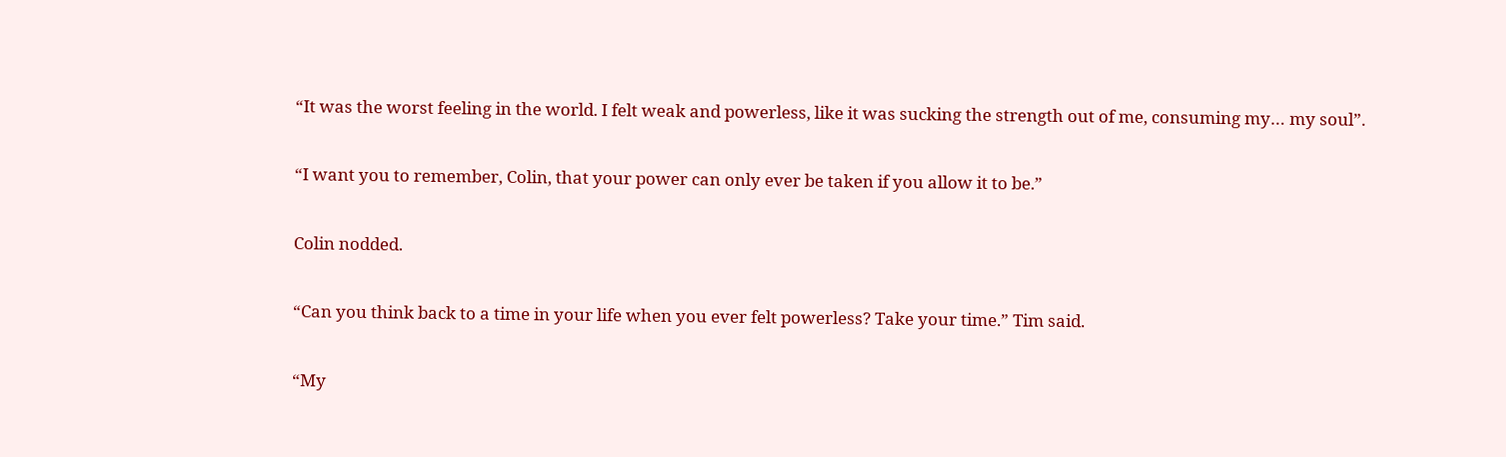“It was the worst feeling in the world. I felt weak and powerless, like it was sucking the strength out of me, consuming my… my soul”.

“I want you to remember, Colin, that your power can only ever be taken if you allow it to be.”

Colin nodded.

“Can you think back to a time in your life when you ever felt powerless? Take your time.” Tim said.

“My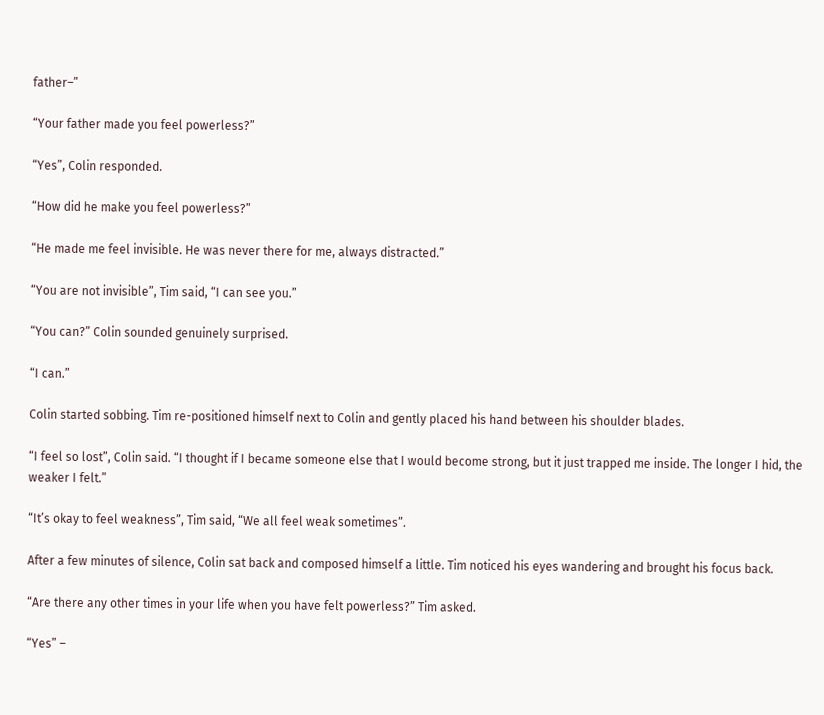father–”

“Your father made you feel powerless?”

“Yes”, Colin responded.

“How did he make you feel powerless?”

“He made me feel invisible. He was never there for me, always distracted.”

“You are not invisible”, Tim said, “I can see you.”

“You can?” Colin sounded genuinely surprised.

“I can.”

Colin started sobbing. Tim re-positioned himself next to Colin and gently placed his hand between his shoulder blades.

“I feel so lost”, Colin said. “I thought if I became someone else that I would become strong, but it just trapped me inside. The longer I hid, the weaker I felt.”

“It’s okay to feel weakness”, Tim said, “We all feel weak sometimes”.

After a few minutes of silence, Colin sat back and composed himself a little. Tim noticed his eyes wandering and brought his focus back.

“Are there any other times in your life when you have felt powerless?” Tim asked.

“Yes” –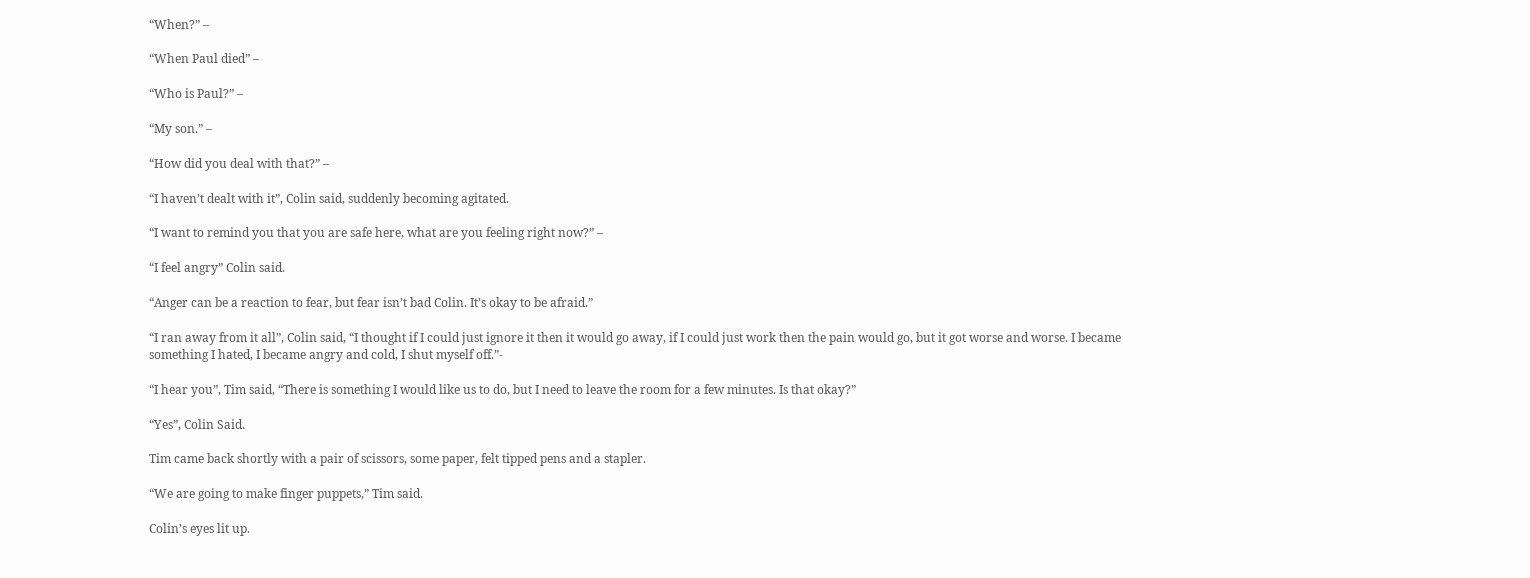“When?” –

“When Paul died” –

“Who is Paul?” –

“My son.” –

“How did you deal with that?” –

“I haven’t dealt with it”, Colin said, suddenly becoming agitated.

“I want to remind you that you are safe here, what are you feeling right now?” –

“I feel angry” Colin said.

“Anger can be a reaction to fear, but fear isn’t bad Colin. It’s okay to be afraid.”

“I ran away from it all”, Colin said, “I thought if I could just ignore it then it would go away, if I could just work then the pain would go, but it got worse and worse. I became something I hated, I became angry and cold, I shut myself off.”-

“I hear you”, Tim said, “There is something I would like us to do, but I need to leave the room for a few minutes. Is that okay?”

“Yes”, Colin Said.

Tim came back shortly with a pair of scissors, some paper, felt tipped pens and a stapler.

“We are going to make finger puppets,” Tim said.

Colin’s eyes lit up.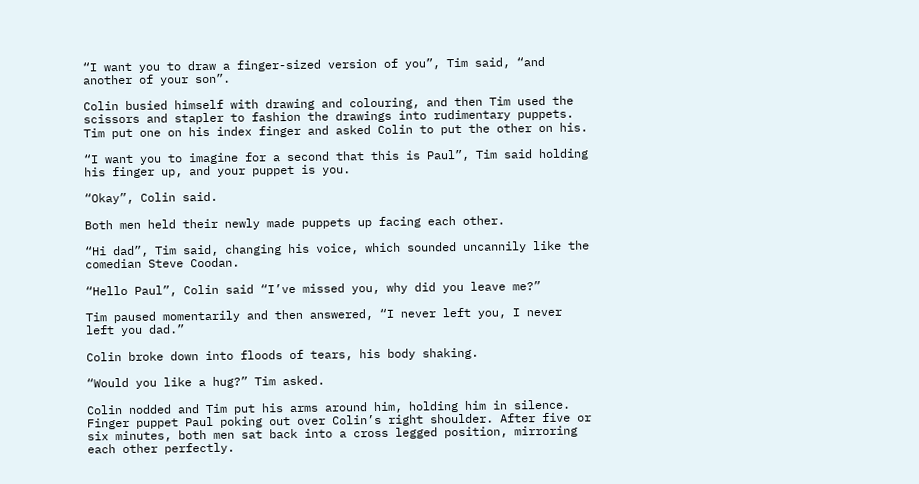“I want you to draw a finger-sized version of you”, Tim said, “and another of your son”.

Colin busied himself with drawing and colouring, and then Tim used the scissors and stapler to fashion the drawings into rudimentary puppets. Tim put one on his index finger and asked Colin to put the other on his.

“I want you to imagine for a second that this is Paul”, Tim said holding his finger up, and your puppet is you.

“Okay”, Colin said.

Both men held their newly made puppets up facing each other.

“Hi dad”, Tim said, changing his voice, which sounded uncannily like the comedian Steve Coodan.

“Hello Paul”, Colin said “I’ve missed you, why did you leave me?”

Tim paused momentarily and then answered, “I never left you, I never left you dad.”

Colin broke down into floods of tears, his body shaking.

“Would you like a hug?” Tim asked.

Colin nodded and Tim put his arms around him, holding him in silence. Finger puppet Paul poking out over Colin’s right shoulder. After five or six minutes, both men sat back into a cross legged position, mirroring each other perfectly.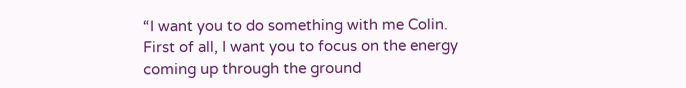“I want you to do something with me Colin. First of all, I want you to focus on the energy coming up through the ground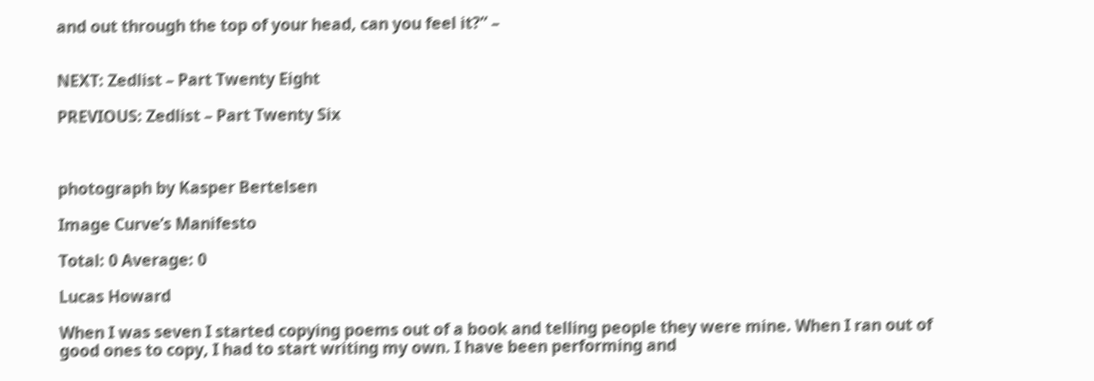and out through the top of your head, can you feel it?” –


NEXT: Zedlist – Part Twenty Eight

PREVIOUS: Zedlist – Part Twenty Six



photograph by Kasper Bertelsen

Image Curve’s Manifesto

Total: 0 Average: 0

Lucas Howard

When I was seven I started copying poems out of a book and telling people they were mine. When I ran out of good ones to copy, I had to start writing my own. I have been performing and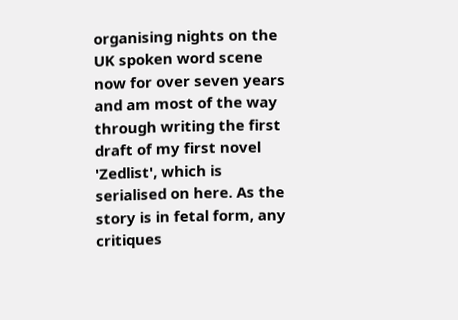organising nights on the UK spoken word scene now for over seven years and am most of the way through writing the first draft of my first novel 'Zedlist', which is serialised on here. As the story is in fetal form, any critiques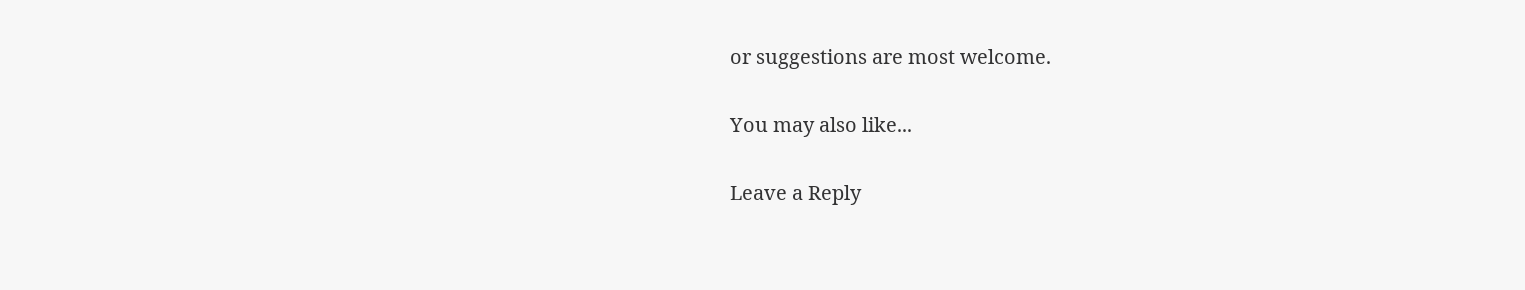or suggestions are most welcome.

You may also like...

Leave a Reply